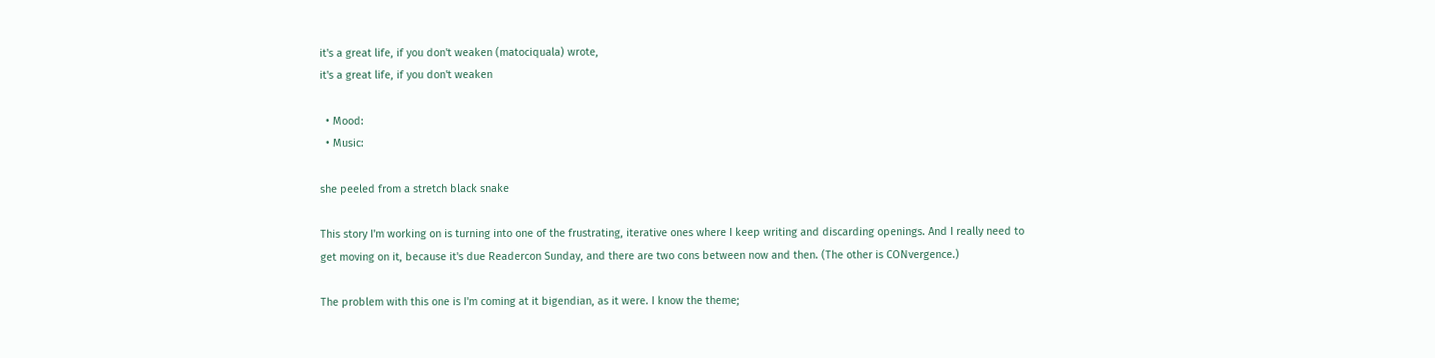it's a great life, if you don't weaken (matociquala) wrote,
it's a great life, if you don't weaken

  • Mood:
  • Music:

she peeled from a stretch black snake

This story I'm working on is turning into one of the frustrating, iterative ones where I keep writing and discarding openings. And I really need to get moving on it, because it's due Readercon Sunday, and there are two cons between now and then. (The other is CONvergence.)

The problem with this one is I'm coming at it bigendian, as it were. I know the theme;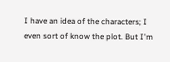I have an idea of the characters; I even sort of know the plot. But I'm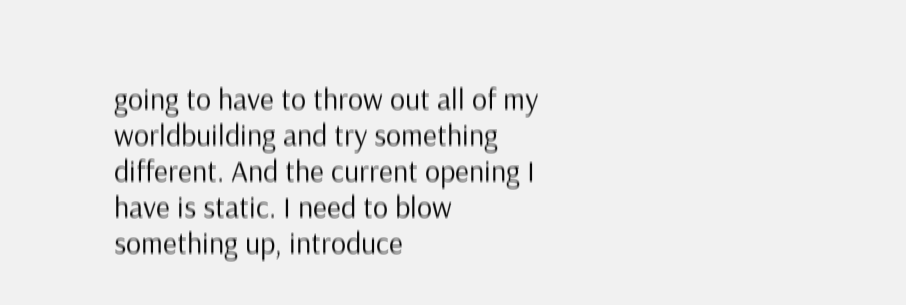going to have to throw out all of my worldbuilding and try something different. And the current opening I have is static. I need to blow something up, introduce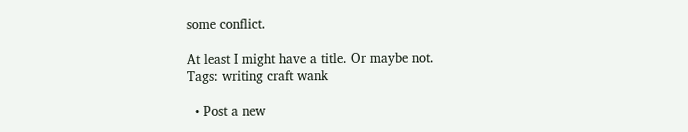some conflict.

At least I might have a title. Or maybe not.
Tags: writing craft wank

  • Post a new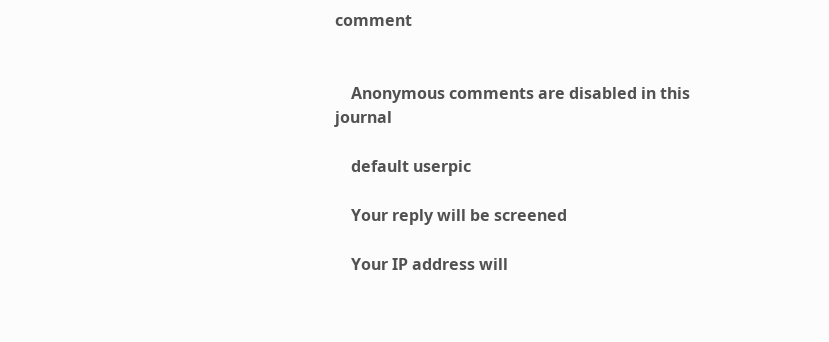comment


    Anonymous comments are disabled in this journal

    default userpic

    Your reply will be screened

    Your IP address will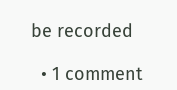be recorded

  • 1 comment